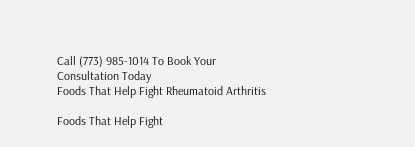Call (773) 985-1014 To Book Your Consultation Today
Foods That Help Fight Rheumatoid Arthritis

Foods That Help Fight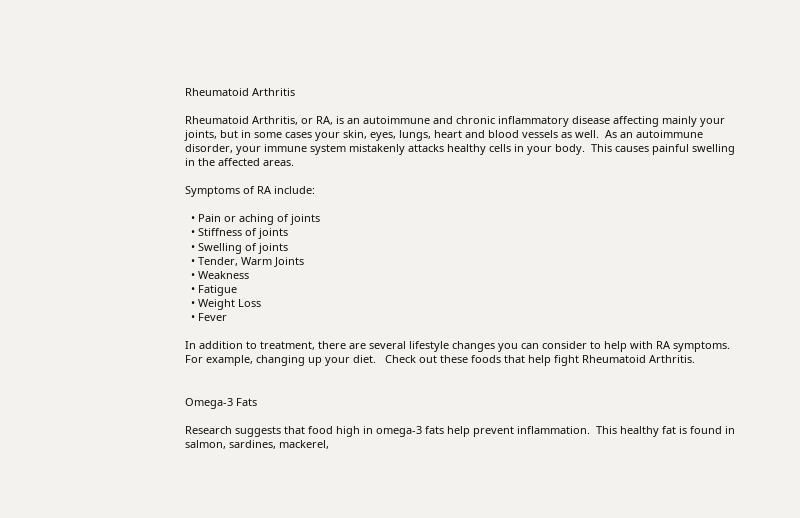Rheumatoid Arthritis

Rheumatoid Arthritis, or RA, is an autoimmune and chronic inflammatory disease affecting mainly your joints, but in some cases your skin, eyes, lungs, heart and blood vessels as well.  As an autoimmune disorder, your immune system mistakenly attacks healthy cells in your body.  This causes painful swelling in the affected areas.

Symptoms of RA include:

  • Pain or aching of joints
  • Stiffness of joints
  • Swelling of joints
  • Tender, Warm Joints
  • Weakness
  • Fatigue
  • Weight Loss
  • Fever

In addition to treatment, there are several lifestyle changes you can consider to help with RA symptoms.  For example, changing up your diet.   Check out these foods that help fight Rheumatoid Arthritis.


Omega-3 Fats

Research suggests that food high in omega-3 fats help prevent inflammation.  This healthy fat is found in salmon, sardines, mackerel,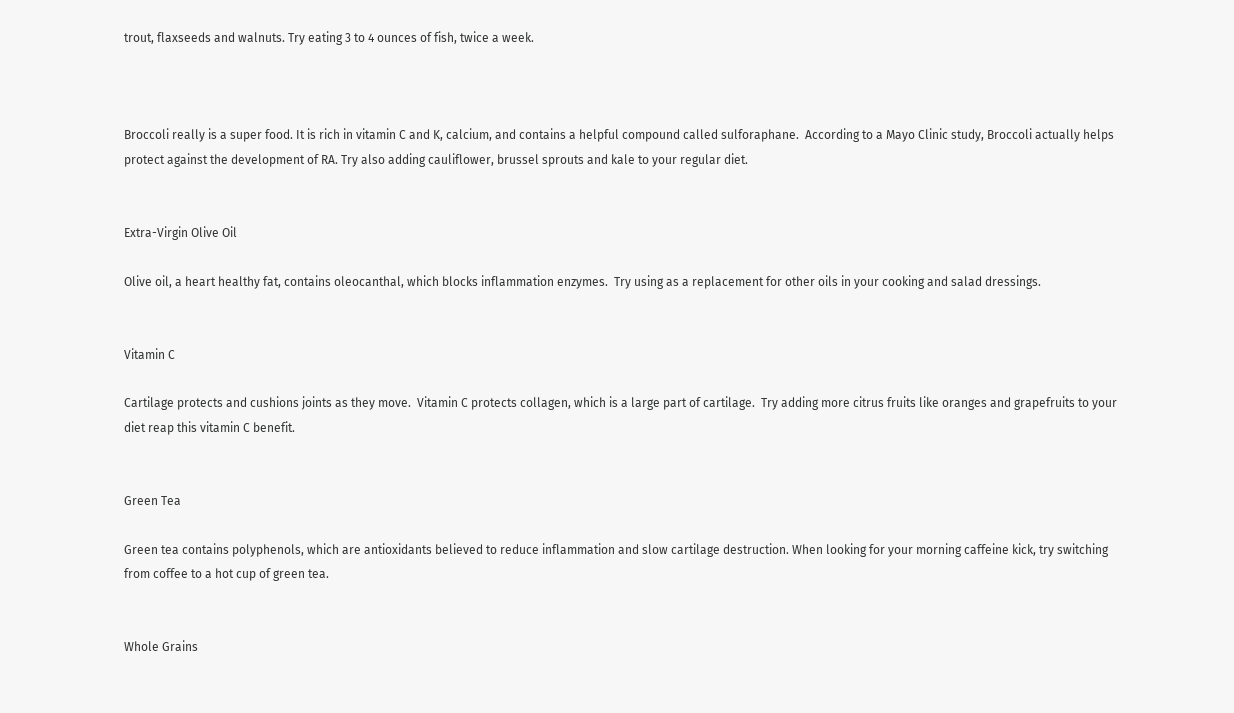trout, flaxseeds and walnuts. Try eating 3 to 4 ounces of fish, twice a week.



Broccoli really is a super food. It is rich in vitamin C and K, calcium, and contains a helpful compound called sulforaphane.  According to a Mayo Clinic study, Broccoli actually helps protect against the development of RA. Try also adding cauliflower, brussel sprouts and kale to your regular diet.


Extra-Virgin Olive Oil

Olive oil, a heart healthy fat, contains oleocanthal, which blocks inflammation enzymes.  Try using as a replacement for other oils in your cooking and salad dressings.


Vitamin C

Cartilage protects and cushions joints as they move.  Vitamin C protects collagen, which is a large part of cartilage.  Try adding more citrus fruits like oranges and grapefruits to your diet reap this vitamin C benefit.


Green Tea

Green tea contains polyphenols, which are antioxidants believed to reduce inflammation and slow cartilage destruction. When looking for your morning caffeine kick, try switching from coffee to a hot cup of green tea.


Whole Grains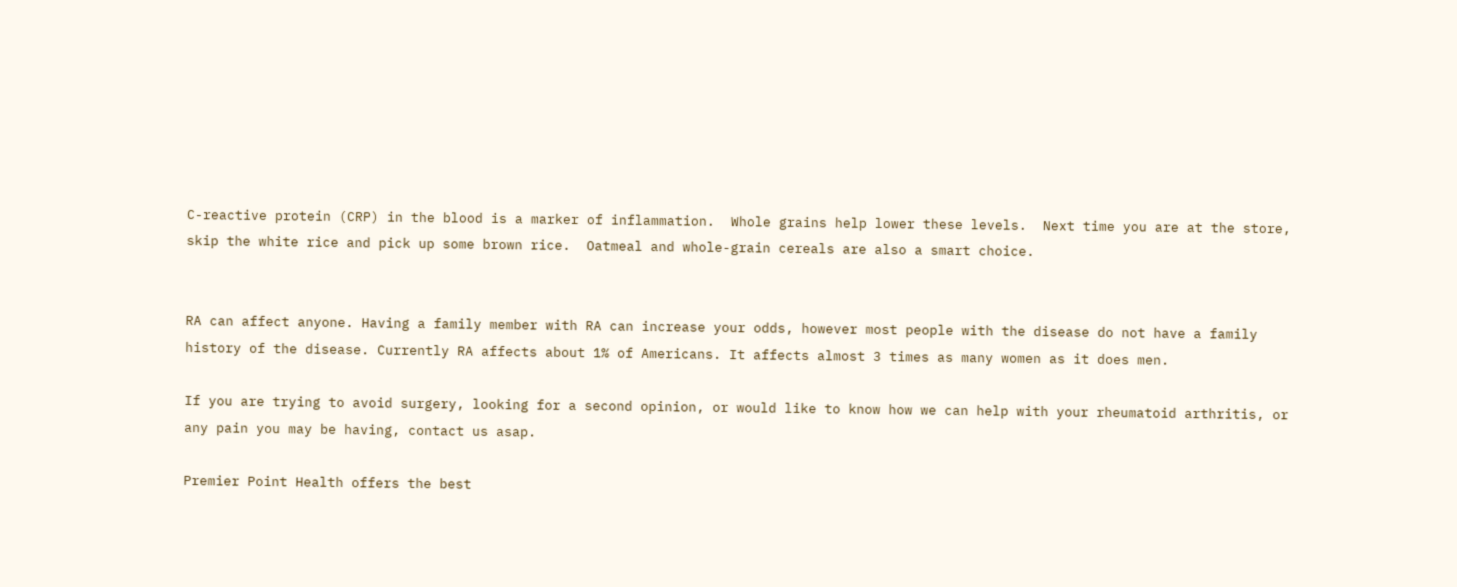C-reactive protein (CRP) in the blood is a marker of inflammation.  Whole grains help lower these levels.  Next time you are at the store, skip the white rice and pick up some brown rice.  Oatmeal and whole-grain cereals are also a smart choice.


RA can affect anyone. Having a family member with RA can increase your odds, however most people with the disease do not have a family history of the disease. Currently RA affects about 1% of Americans. It affects almost 3 times as many women as it does men.

If you are trying to avoid surgery, looking for a second opinion, or would like to know how we can help with your rheumatoid arthritis, or any pain you may be having, contact us asap.

Premier Point Health offers the best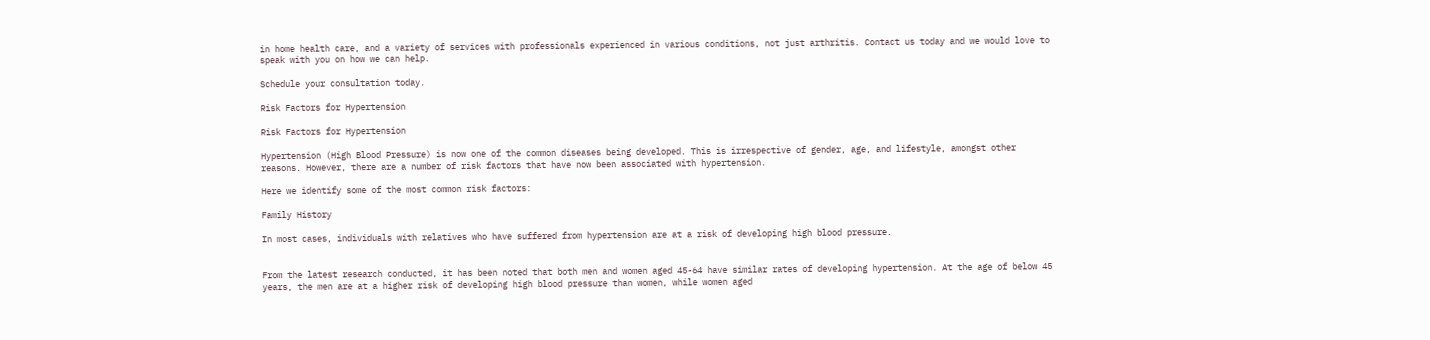in home health care, and a variety of services with professionals experienced in various conditions, not just arthritis. Contact us today and we would love to speak with you on how we can help.

Schedule your consultation today.

Risk Factors for Hypertension

Risk Factors for Hypertension

Hypertension (High Blood Pressure) is now one of the common diseases being developed. This is irrespective of gender, age, and lifestyle, amongst other reasons. However, there are a number of risk factors that have now been associated with hypertension.

Here we identify some of the most common risk factors:

Family History

In most cases, individuals with relatives who have suffered from hypertension are at a risk of developing high blood pressure.


From the latest research conducted, it has been noted that both men and women aged 45-64 have similar rates of developing hypertension. At the age of below 45 years, the men are at a higher risk of developing high blood pressure than women, while women aged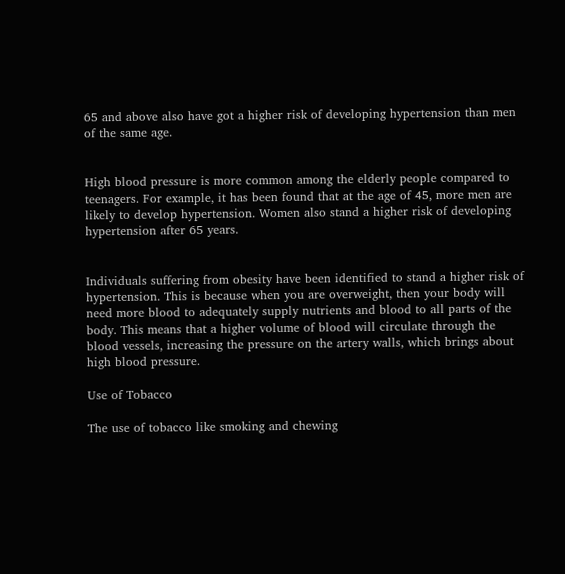65 and above also have got a higher risk of developing hypertension than men of the same age.


High blood pressure is more common among the elderly people compared to teenagers. For example, it has been found that at the age of 45, more men are likely to develop hypertension. Women also stand a higher risk of developing hypertension after 65 years.


Individuals suffering from obesity have been identified to stand a higher risk of hypertension. This is because when you are overweight, then your body will need more blood to adequately supply nutrients and blood to all parts of the body. This means that a higher volume of blood will circulate through the blood vessels, increasing the pressure on the artery walls, which brings about high blood pressure.

Use of Tobacco

The use of tobacco like smoking and chewing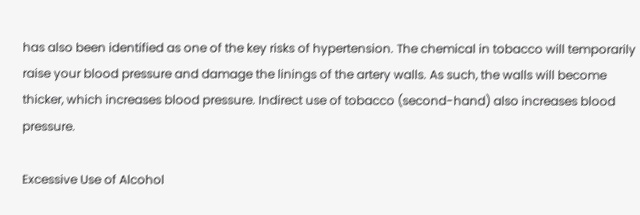has also been identified as one of the key risks of hypertension. The chemical in tobacco will temporarily raise your blood pressure and damage the linings of the artery walls. As such, the walls will become thicker, which increases blood pressure. Indirect use of tobacco (second-hand) also increases blood pressure.

Excessive Use of Alcohol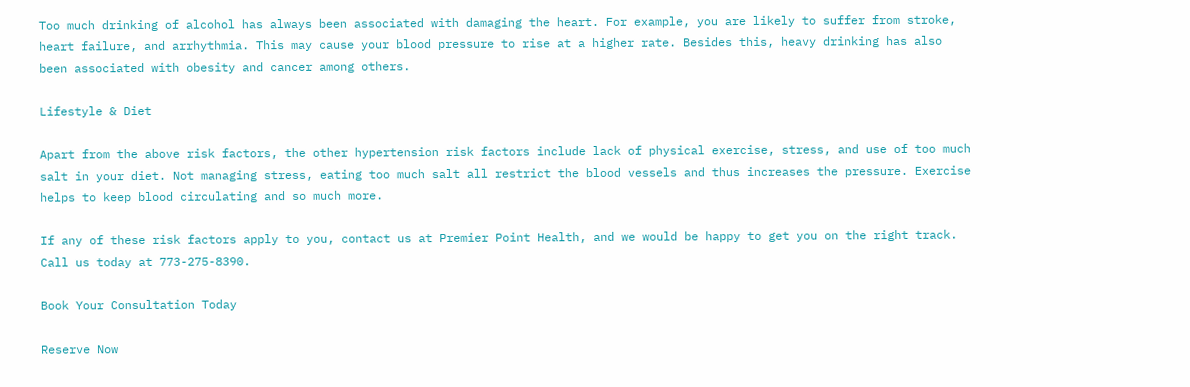Too much drinking of alcohol has always been associated with damaging the heart. For example, you are likely to suffer from stroke, heart failure, and arrhythmia. This may cause your blood pressure to rise at a higher rate. Besides this, heavy drinking has also been associated with obesity and cancer among others.

Lifestyle & Diet

Apart from the above risk factors, the other hypertension risk factors include lack of physical exercise, stress, and use of too much salt in your diet. Not managing stress, eating too much salt all restrict the blood vessels and thus increases the pressure. Exercise helps to keep blood circulating and so much more.

If any of these risk factors apply to you, contact us at Premier Point Health, and we would be happy to get you on the right track. Call us today at 773-275-8390.

Book Your Consultation Today

Reserve Now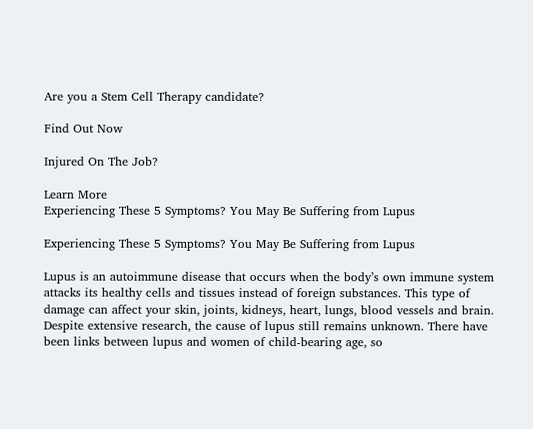Are you a Stem Cell Therapy candidate?

Find Out Now

Injured On The Job?

Learn More
Experiencing These 5 Symptoms? You May Be Suffering from Lupus

Experiencing These 5 Symptoms? You May Be Suffering from Lupus

Lupus is an autoimmune disease that occurs when the body’s own immune system attacks its healthy cells and tissues instead of foreign substances. This type of damage can affect your skin, joints, kidneys, heart, lungs, blood vessels and brain.  Despite extensive research, the cause of lupus still remains unknown. There have been links between lupus and women of child-bearing age, so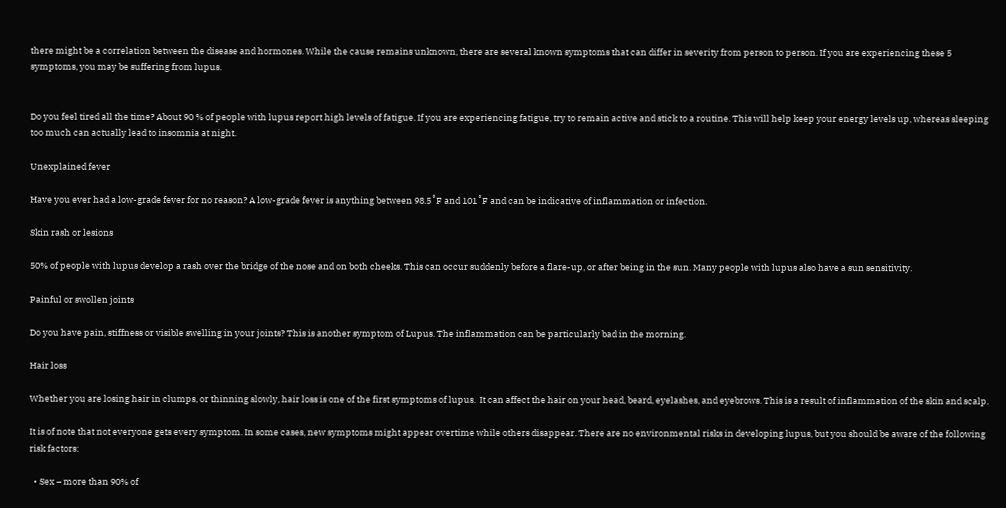there might be a correlation between the disease and hormones. While the cause remains unknown, there are several known symptoms that can differ in severity from person to person. If you are experiencing these 5 symptoms, you may be suffering from lupus.


Do you feel tired all the time? About 90 % of people with lupus report high levels of fatigue. If you are experiencing fatigue, try to remain active and stick to a routine. This will help keep your energy levels up, whereas sleeping too much can actually lead to insomnia at night.

Unexplained fever

Have you ever had a low-grade fever for no reason? A low-grade fever is anything between 98.5˚F and 101˚F and can be indicative of inflammation or infection.

Skin rash or lesions

50% of people with lupus develop a rash over the bridge of the nose and on both cheeks. This can occur suddenly before a flare-up, or after being in the sun. Many people with lupus also have a sun sensitivity.

Painful or swollen joints

Do you have pain, stiffness or visible swelling in your joints? This is another symptom of Lupus. The inflammation can be particularly bad in the morning.

Hair loss

Whether you are losing hair in clumps, or thinning slowly, hair loss is one of the first symptoms of lupus.  It can affect the hair on your head, beard, eyelashes, and eyebrows. This is a result of inflammation of the skin and scalp.

It is of note that not everyone gets every symptom. In some cases, new symptoms might appear overtime while others disappear. There are no environmental risks in developing lupus, but you should be aware of the following risk factors:

  • Sex – more than 90% of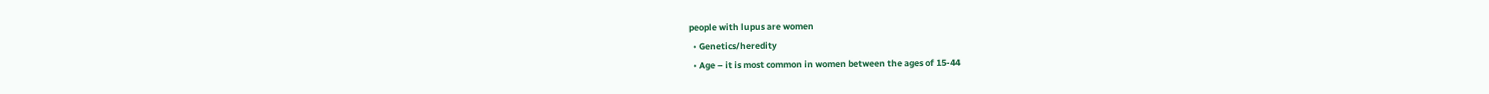people with lupus are women
  • Genetics/heredity
  • Age – it is most common in women between the ages of 15-44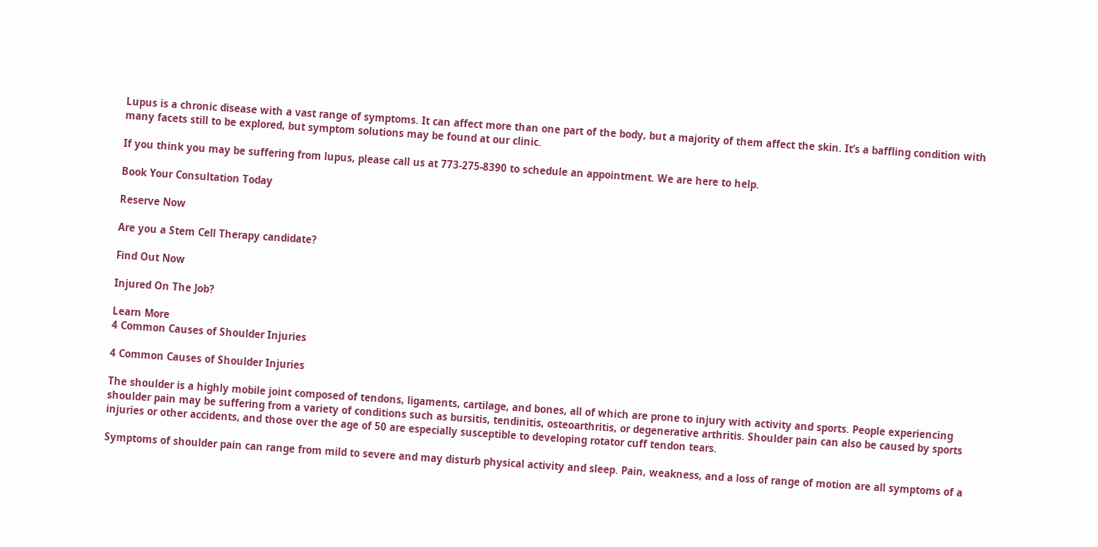Lupus is a chronic disease with a vast range of symptoms. It can affect more than one part of the body, but a majority of them affect the skin. It’s a baffling condition with many facets still to be explored, but symptom solutions may be found at our clinic.

If you think you may be suffering from lupus, please call us at 773-275-8390 to schedule an appointment. We are here to help.

Book Your Consultation Today

Reserve Now

Are you a Stem Cell Therapy candidate?

Find Out Now

Injured On The Job?

Learn More
4 Common Causes of Shoulder Injuries

4 Common Causes of Shoulder Injuries

The shoulder is a highly mobile joint composed of tendons, ligaments, cartilage, and bones, all of which are prone to injury with activity and sports. People experiencing shoulder pain may be suffering from a variety of conditions such as bursitis, tendinitis, osteoarthritis, or degenerative arthritis. Shoulder pain can also be caused by sports injuries or other accidents, and those over the age of 50 are especially susceptible to developing rotator cuff tendon tears.

Symptoms of shoulder pain can range from mild to severe and may disturb physical activity and sleep. Pain, weakness, and a loss of range of motion are all symptoms of a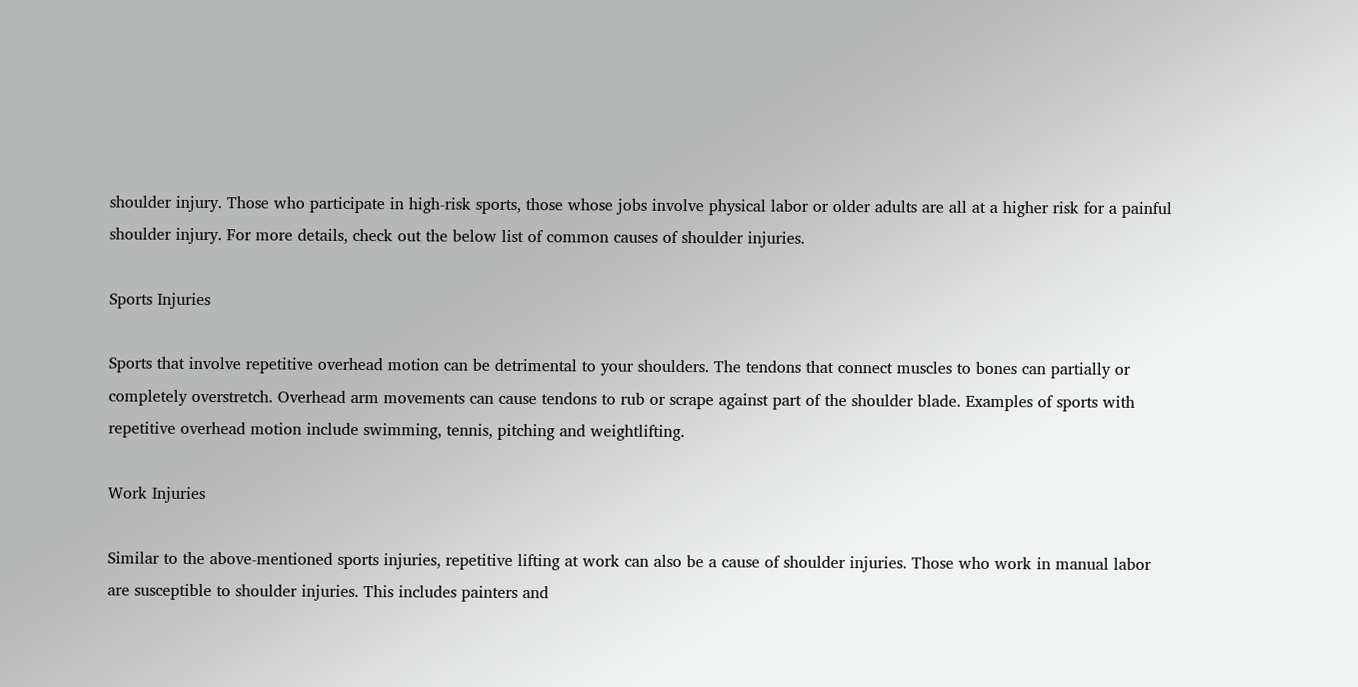shoulder injury. Those who participate in high-risk sports, those whose jobs involve physical labor or older adults are all at a higher risk for a painful shoulder injury. For more details, check out the below list of common causes of shoulder injuries.

Sports Injuries

Sports that involve repetitive overhead motion can be detrimental to your shoulders. The tendons that connect muscles to bones can partially or completely overstretch. Overhead arm movements can cause tendons to rub or scrape against part of the shoulder blade. Examples of sports with repetitive overhead motion include swimming, tennis, pitching and weightlifting.

Work Injuries

Similar to the above-mentioned sports injuries, repetitive lifting at work can also be a cause of shoulder injuries. Those who work in manual labor are susceptible to shoulder injuries. This includes painters and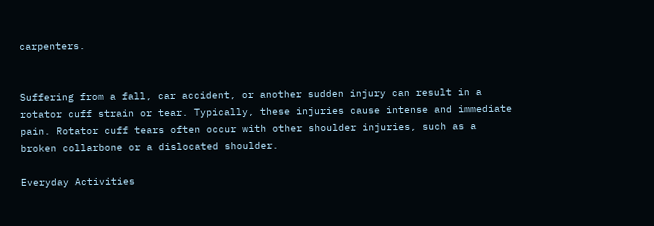carpenters.


Suffering from a fall, car accident, or another sudden injury can result in a rotator cuff strain or tear. Typically, these injuries cause intense and immediate pain. Rotator cuff tears often occur with other shoulder injuries, such as a broken collarbone or a dislocated shoulder.

Everyday Activities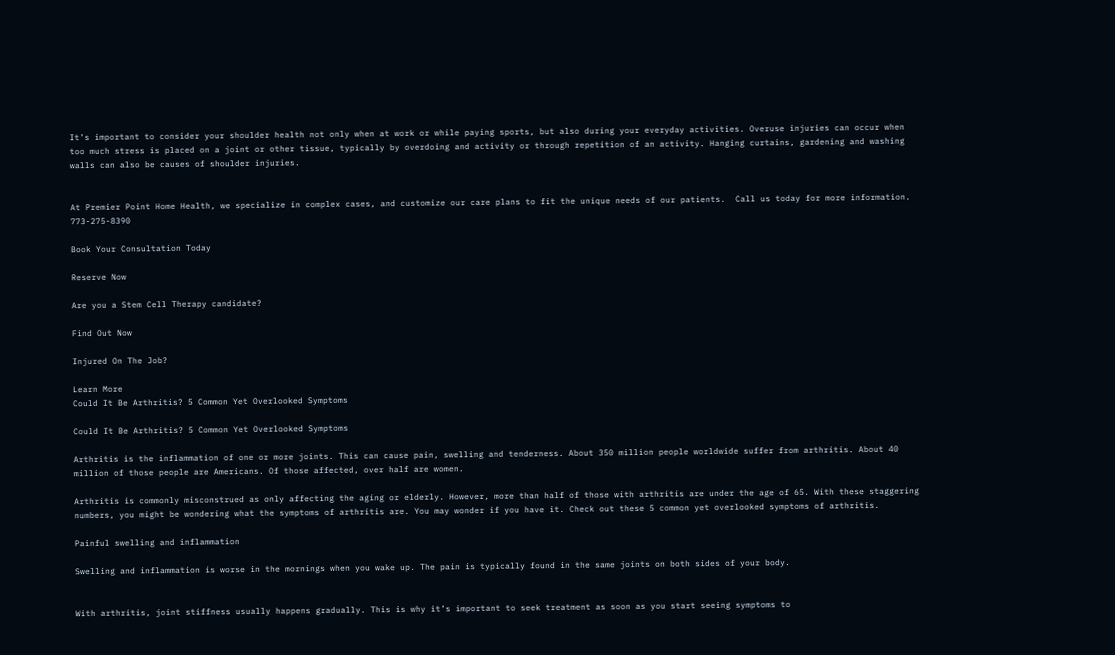It’s important to consider your shoulder health not only when at work or while paying sports, but also during your everyday activities. Overuse injuries can occur when too much stress is placed on a joint or other tissue, typically by overdoing and activity or through repetition of an activity. Hanging curtains, gardening and washing walls can also be causes of shoulder injuries.


At Premier Point Home Health, we specialize in complex cases, and customize our care plans to fit the unique needs of our patients.  Call us today for more information. 773-275-8390

Book Your Consultation Today

Reserve Now

Are you a Stem Cell Therapy candidate?

Find Out Now

Injured On The Job?

Learn More
Could It Be Arthritis? 5 Common Yet Overlooked Symptoms

Could It Be Arthritis? 5 Common Yet Overlooked Symptoms

Arthritis is the inflammation of one or more joints. This can cause pain, swelling and tenderness. About 350 million people worldwide suffer from arthritis. About 40 million of those people are Americans. Of those affected, over half are women.

Arthritis is commonly misconstrued as only affecting the aging or elderly. However, more than half of those with arthritis are under the age of 65. With these staggering numbers, you might be wondering what the symptoms of arthritis are. You may wonder if you have it. Check out these 5 common yet overlooked symptoms of arthritis.

Painful swelling and inflammation

Swelling and inflammation is worse in the mornings when you wake up. The pain is typically found in the same joints on both sides of your body.


With arthritis, joint stiffness usually happens gradually. This is why it’s important to seek treatment as soon as you start seeing symptoms to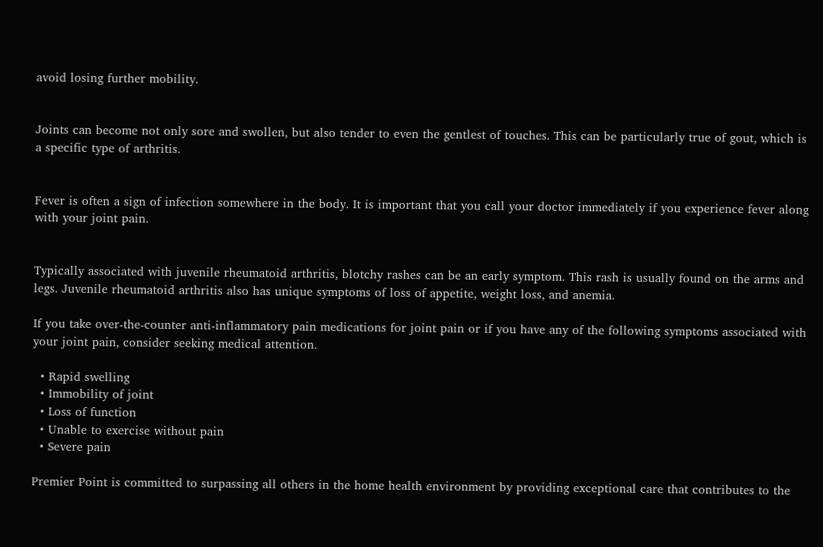avoid losing further mobility.


Joints can become not only sore and swollen, but also tender to even the gentlest of touches. This can be particularly true of gout, which is a specific type of arthritis.


Fever is often a sign of infection somewhere in the body. It is important that you call your doctor immediately if you experience fever along with your joint pain.


Typically associated with juvenile rheumatoid arthritis, blotchy rashes can be an early symptom. This rash is usually found on the arms and legs. Juvenile rheumatoid arthritis also has unique symptoms of loss of appetite, weight loss, and anemia.

If you take over-the-counter anti-inflammatory pain medications for joint pain or if you have any of the following symptoms associated with your joint pain, consider seeking medical attention.

  • Rapid swelling
  • Immobility of joint
  • Loss of function
  • Unable to exercise without pain
  • Severe pain

Premier Point is committed to surpassing all others in the home health environment by providing exceptional care that contributes to the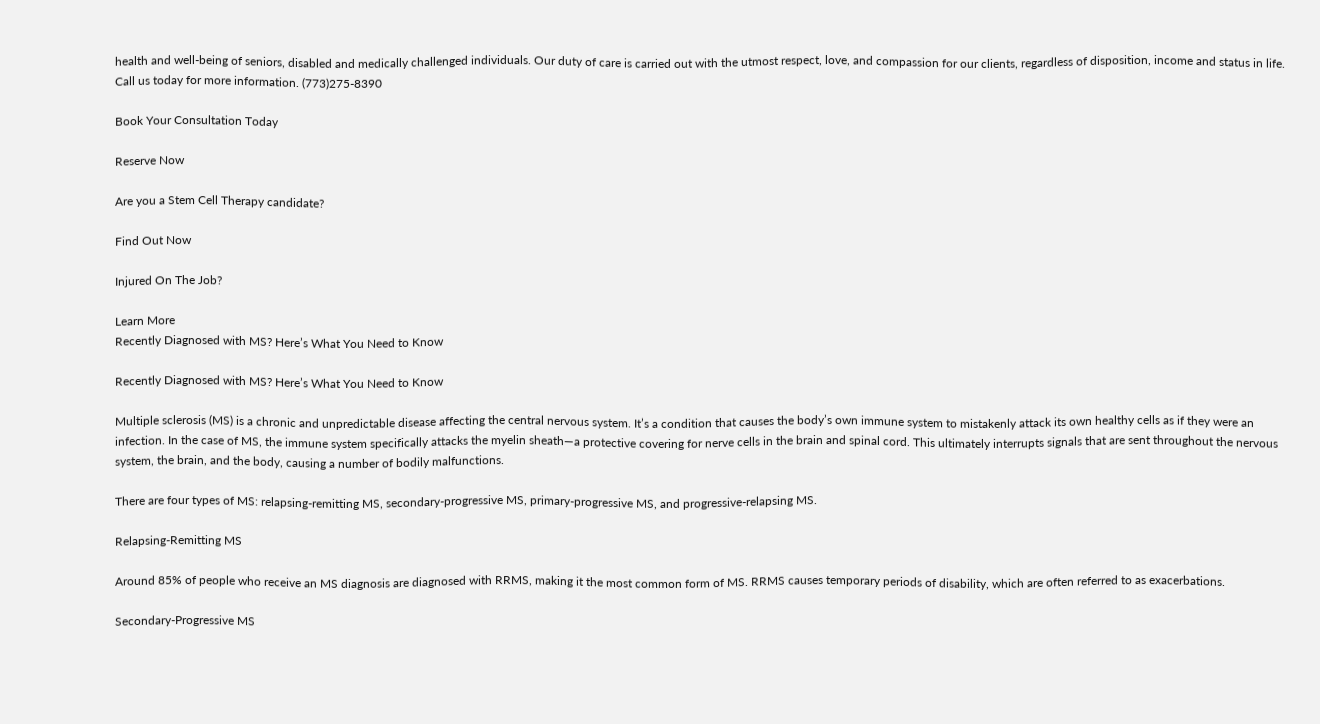health and well-being of seniors, disabled and medically challenged individuals. Our duty of care is carried out with the utmost respect, love, and compassion for our clients, regardless of disposition, income and status in life. Call us today for more information. (773)275-8390

Book Your Consultation Today

Reserve Now

Are you a Stem Cell Therapy candidate?

Find Out Now

Injured On The Job?

Learn More
Recently Diagnosed with MS? Here’s What You Need to Know

Recently Diagnosed with MS? Here’s What You Need to Know

Multiple sclerosis (MS) is a chronic and unpredictable disease affecting the central nervous system. It’s a condition that causes the body’s own immune system to mistakenly attack its own healthy cells as if they were an infection. In the case of MS, the immune system specifically attacks the myelin sheath—a protective covering for nerve cells in the brain and spinal cord. This ultimately interrupts signals that are sent throughout the nervous system, the brain, and the body, causing a number of bodily malfunctions.

There are four types of MS: relapsing-remitting MS, secondary-progressive MS, primary-progressive MS, and progressive-relapsing MS.

Relapsing-Remitting MS

Around 85% of people who receive an MS diagnosis are diagnosed with RRMS, making it the most common form of MS. RRMS causes temporary periods of disability, which are often referred to as exacerbations.

Secondary-Progressive MS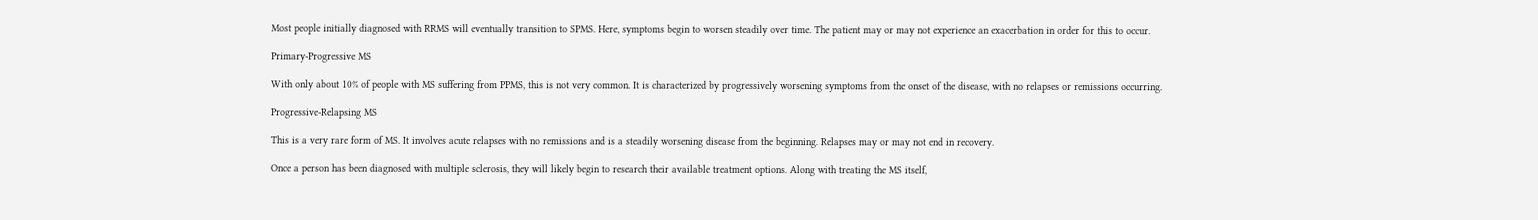Most people initially diagnosed with RRMS will eventually transition to SPMS. Here, symptoms begin to worsen steadily over time. The patient may or may not experience an exacerbation in order for this to occur.

Primary-Progressive MS

With only about 10% of people with MS suffering from PPMS, this is not very common. It is characterized by progressively worsening symptoms from the onset of the disease, with no relapses or remissions occurring.

Progressive-Relapsing MS

This is a very rare form of MS. It involves acute relapses with no remissions and is a steadily worsening disease from the beginning. Relapses may or may not end in recovery.

Once a person has been diagnosed with multiple sclerosis, they will likely begin to research their available treatment options. Along with treating the MS itself,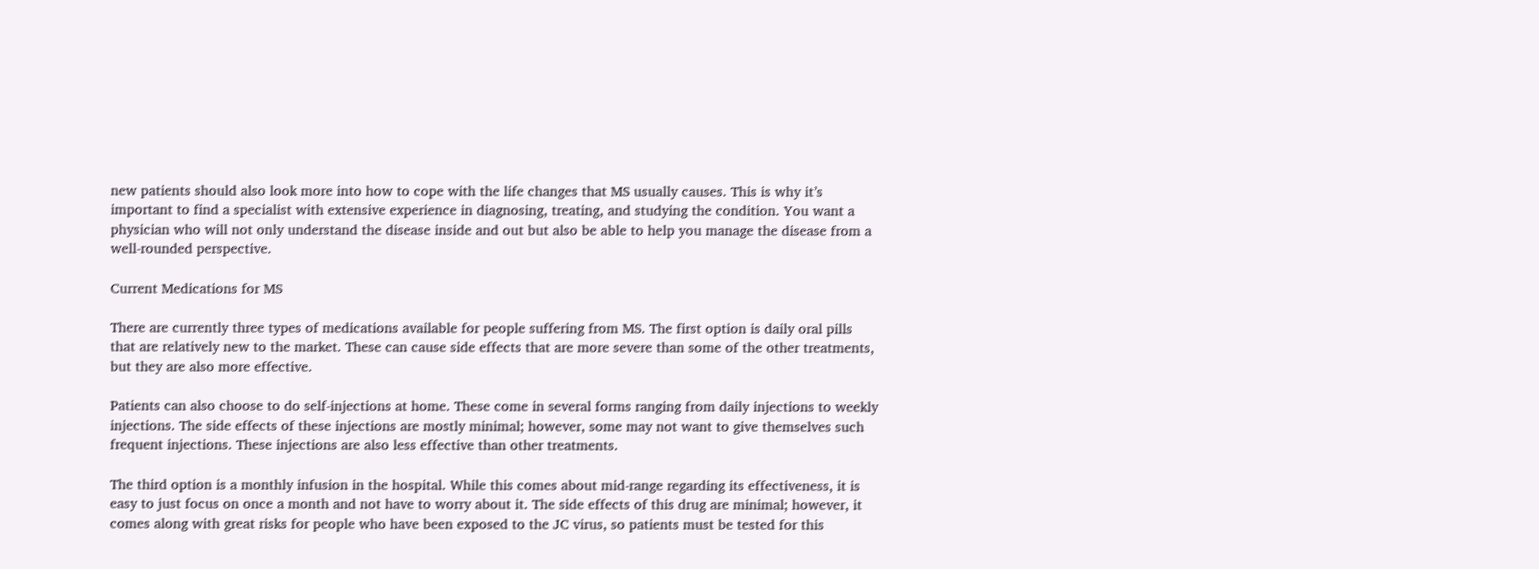new patients should also look more into how to cope with the life changes that MS usually causes. This is why it’s important to find a specialist with extensive experience in diagnosing, treating, and studying the condition. You want a physician who will not only understand the disease inside and out but also be able to help you manage the disease from a well-rounded perspective.

Current Medications for MS

There are currently three types of medications available for people suffering from MS. The first option is daily oral pills that are relatively new to the market. These can cause side effects that are more severe than some of the other treatments, but they are also more effective.

Patients can also choose to do self-injections at home. These come in several forms ranging from daily injections to weekly injections. The side effects of these injections are mostly minimal; however, some may not want to give themselves such frequent injections. These injections are also less effective than other treatments.

The third option is a monthly infusion in the hospital. While this comes about mid-range regarding its effectiveness, it is easy to just focus on once a month and not have to worry about it. The side effects of this drug are minimal; however, it comes along with great risks for people who have been exposed to the JC virus, so patients must be tested for this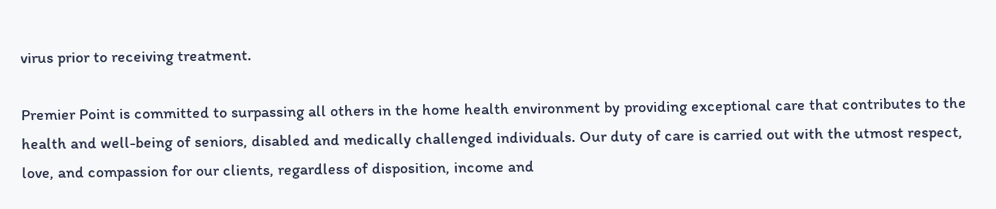virus prior to receiving treatment.

Premier Point is committed to surpassing all others in the home health environment by providing exceptional care that contributes to the health and well-being of seniors, disabled and medically challenged individuals. Our duty of care is carried out with the utmost respect, love, and compassion for our clients, regardless of disposition, income and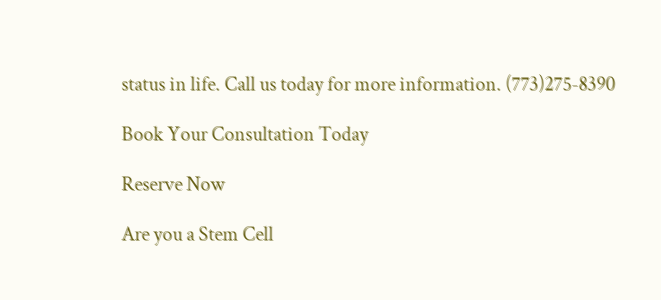status in life. Call us today for more information. (773)275-8390

Book Your Consultation Today

Reserve Now

Are you a Stem Cell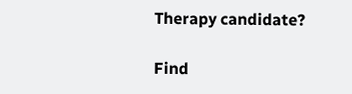Therapy candidate?

Find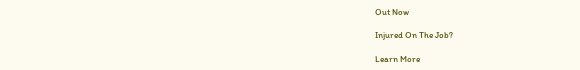Out Now

Injured On The Job?

Learn More